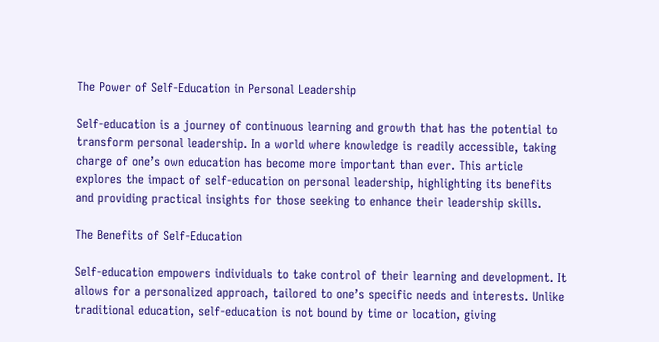The Power of Self-Education in Personal Leadership

Self-education is a journey of continuous learning and growth that has the potential to transform personal leadership. In a world where knowledge is readily accessible, taking charge of one’s own education has become more important than ever. This article explores the impact of self-education on personal leadership, highlighting its benefits and providing practical insights for those seeking to enhance their leadership skills.

The Benefits of Self-Education

Self-education empowers individuals to take control of their learning and development. It allows for a personalized approach, tailored to one’s specific needs and interests. Unlike traditional education, self-education is not bound by time or location, giving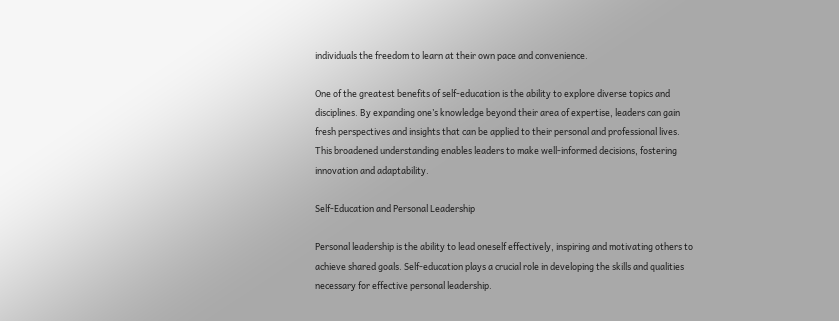individuals the freedom to learn at their own pace and convenience.

One of the greatest benefits of self-education is the ability to explore diverse topics and disciplines. By expanding one’s knowledge beyond their area of expertise, leaders can gain fresh perspectives and insights that can be applied to their personal and professional lives. This broadened understanding enables leaders to make well-informed decisions, fostering innovation and adaptability.

Self-Education and Personal Leadership

Personal leadership is the ability to lead oneself effectively, inspiring and motivating others to achieve shared goals. Self-education plays a crucial role in developing the skills and qualities necessary for effective personal leadership.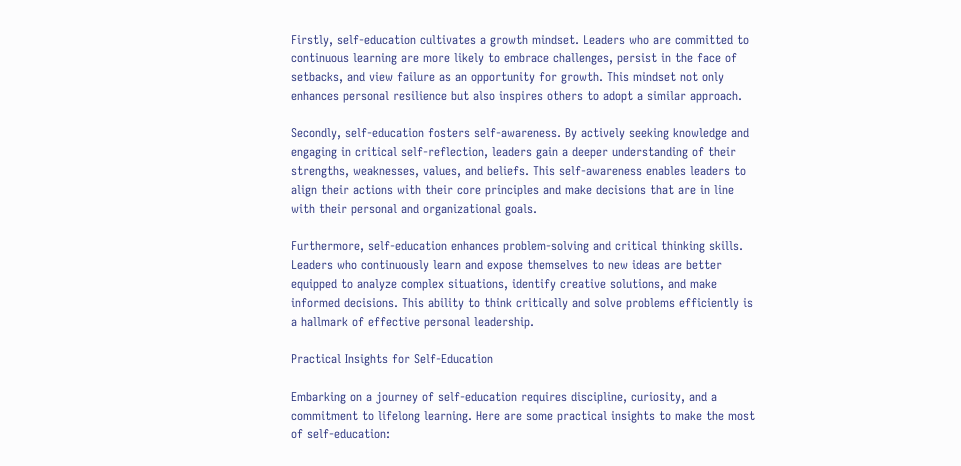Firstly, self-education cultivates a growth mindset. Leaders who are committed to continuous learning are more likely to embrace challenges, persist in the face of setbacks, and view failure as an opportunity for growth. This mindset not only enhances personal resilience but also inspires others to adopt a similar approach.

Secondly, self-education fosters self-awareness. By actively seeking knowledge and engaging in critical self-reflection, leaders gain a deeper understanding of their strengths, weaknesses, values, and beliefs. This self-awareness enables leaders to align their actions with their core principles and make decisions that are in line with their personal and organizational goals.

Furthermore, self-education enhances problem-solving and critical thinking skills. Leaders who continuously learn and expose themselves to new ideas are better equipped to analyze complex situations, identify creative solutions, and make informed decisions. This ability to think critically and solve problems efficiently is a hallmark of effective personal leadership.

Practical Insights for Self-Education

Embarking on a journey of self-education requires discipline, curiosity, and a commitment to lifelong learning. Here are some practical insights to make the most of self-education: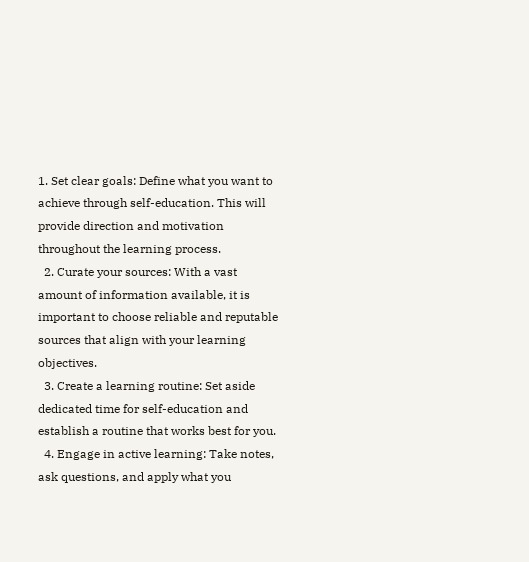1. Set clear goals: Define what you want to achieve through self-education. This will provide direction and motivation throughout the learning process.
  2. Curate your sources: With a vast amount of information available, it is important to choose reliable and reputable sources that align with your learning objectives.
  3. Create a learning routine: Set aside dedicated time for self-education and establish a routine that works best for you.
  4. Engage in active learning: Take notes, ask questions, and apply what you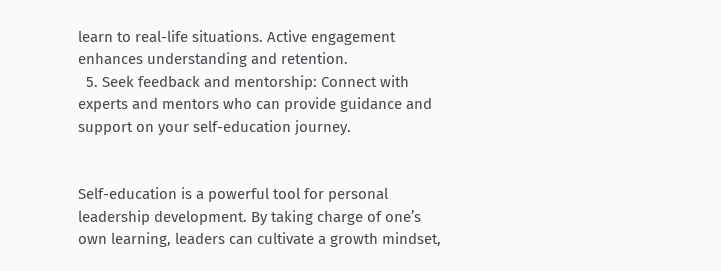learn to real-life situations. Active engagement enhances understanding and retention.
  5. Seek feedback and mentorship: Connect with experts and mentors who can provide guidance and support on your self-education journey.


Self-education is a powerful tool for personal leadership development. By taking charge of one’s own learning, leaders can cultivate a growth mindset,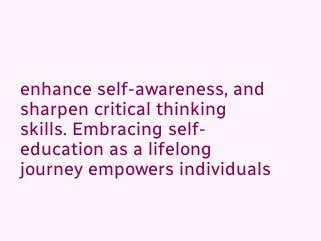enhance self-awareness, and sharpen critical thinking skills. Embracing self-education as a lifelong journey empowers individuals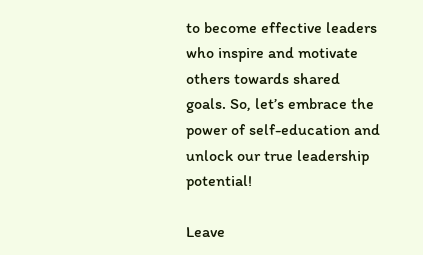to become effective leaders who inspire and motivate others towards shared goals. So, let’s embrace the power of self-education and unlock our true leadership potential!

Leave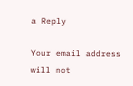a Reply

Your email address will not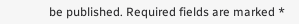be published. Required fields are marked *